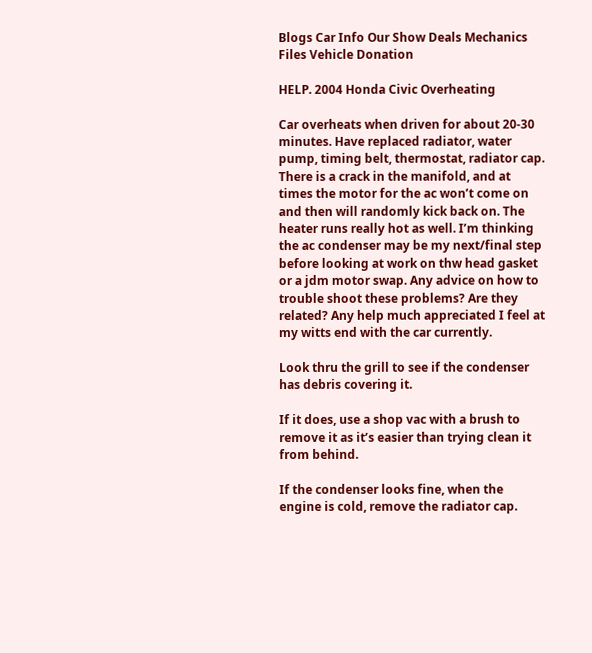Blogs Car Info Our Show Deals Mechanics Files Vehicle Donation

HELP. 2004 Honda Civic Overheating

Car overheats when driven for about 20-30 minutes. Have replaced radiator, water pump, timing belt, thermostat, radiator cap. There is a crack in the manifold, and at times the motor for the ac won’t come on and then will randomly kick back on. The heater runs really hot as well. I’m thinking the ac condenser may be my next/final step before looking at work on thw head gasket or a jdm motor swap. Any advice on how to trouble shoot these problems? Are they related? Any help much appreciated I feel at my witts end with the car currently.

Look thru the grill to see if the condenser has debris covering it.

If it does, use a shop vac with a brush to remove it as it’s easier than trying clean it from behind.

If the condenser looks fine, when the engine is cold, remove the radiator cap.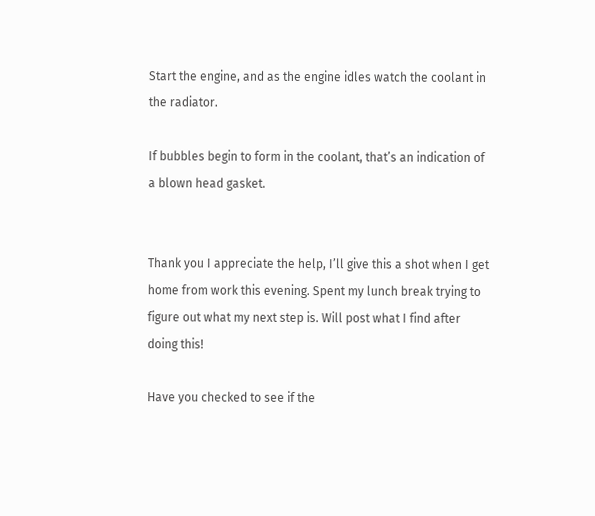Start the engine, and as the engine idles watch the coolant in the radiator.

If bubbles begin to form in the coolant, that’s an indication of a blown head gasket.


Thank you I appreciate the help, I’ll give this a shot when I get home from work this evening. Spent my lunch break trying to figure out what my next step is. Will post what I find after doing this!

Have you checked to see if the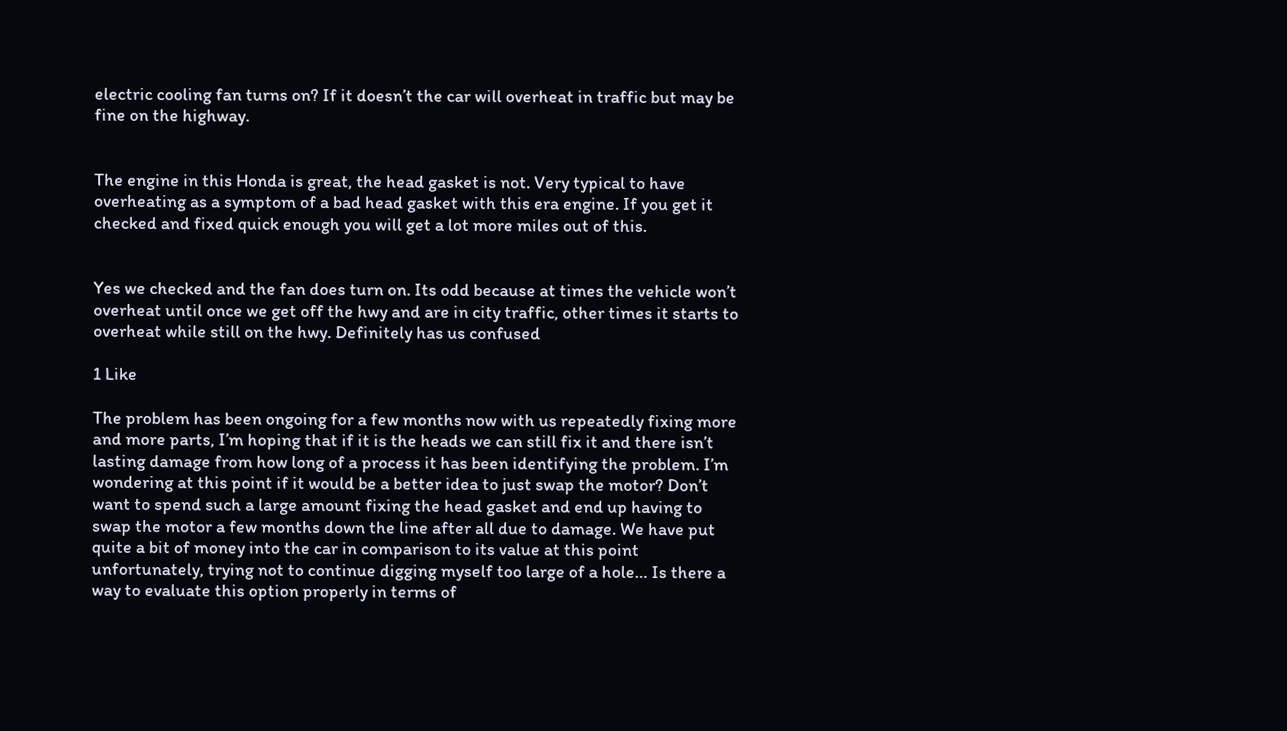electric cooling fan turns on? If it doesn’t the car will overheat in traffic but may be fine on the highway.


The engine in this Honda is great, the head gasket is not. Very typical to have overheating as a symptom of a bad head gasket with this era engine. If you get it checked and fixed quick enough you will get a lot more miles out of this.


Yes we checked and the fan does turn on. Its odd because at times the vehicle won’t overheat until once we get off the hwy and are in city traffic, other times it starts to overheat while still on the hwy. Definitely has us confused

1 Like

The problem has been ongoing for a few months now with us repeatedly fixing more and more parts, I’m hoping that if it is the heads we can still fix it and there isn’t lasting damage from how long of a process it has been identifying the problem. I’m wondering at this point if it would be a better idea to just swap the motor? Don’t want to spend such a large amount fixing the head gasket and end up having to swap the motor a few months down the line after all due to damage. We have put quite a bit of money into the car in comparison to its value at this point unfortunately, trying not to continue digging myself too large of a hole… Is there a way to evaluate this option properly in terms of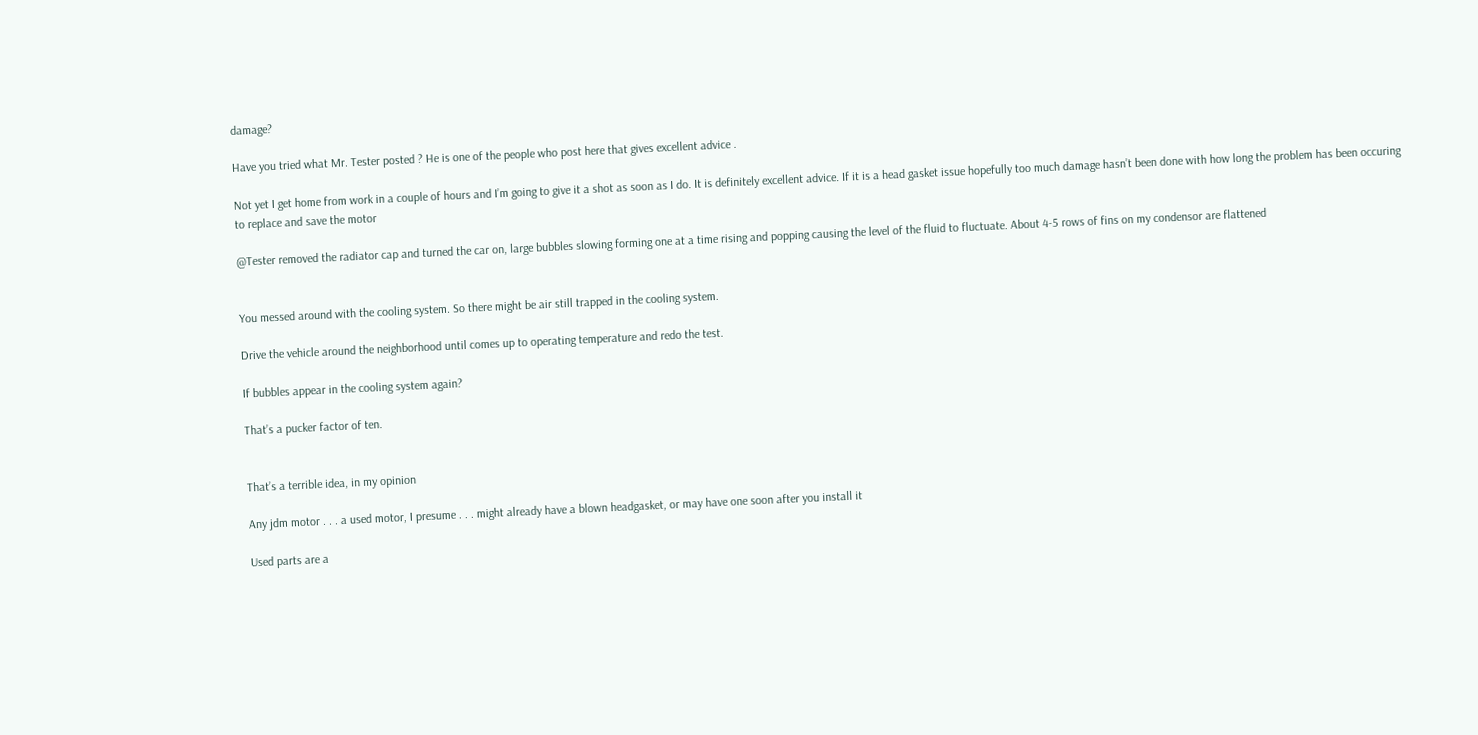damage?

Have you tried what Mr. Tester posted ? He is one of the people who post here that gives excellent advice .

Not yet I get home from work in a couple of hours and I’m going to give it a shot as soon as I do. It is definitely excellent advice. If it is a head gasket issue hopefully too much damage hasn’t been done with how long the problem has been occuring to replace and save the motor

@Tester removed the radiator cap and turned the car on, large bubbles slowing forming one at a time rising and popping causing the level of the fluid to fluctuate. About 4-5 rows of fins on my condensor are flattened


You messed around with the cooling system. So there might be air still trapped in the cooling system.

Drive the vehicle around the neighborhood until comes up to operating temperature and redo the test.

If bubbles appear in the cooling system again?

That’s a pucker factor of ten.


That’s a terrible idea, in my opinion

Any jdm motor . . . a used motor, I presume . . . might already have a blown headgasket, or may have one soon after you install it

Used parts are a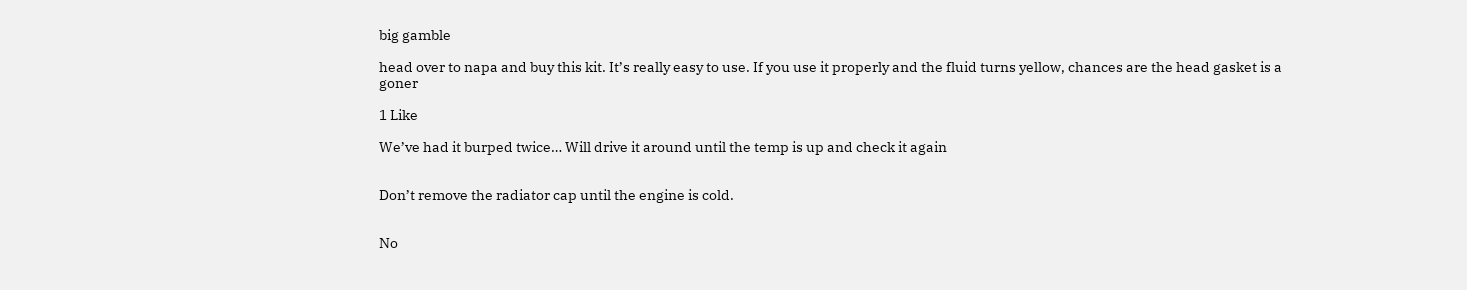big gamble

head over to napa and buy this kit. It’s really easy to use. If you use it properly and the fluid turns yellow, chances are the head gasket is a goner

1 Like

We’ve had it burped twice… Will drive it around until the temp is up and check it again


Don’t remove the radiator cap until the engine is cold.


No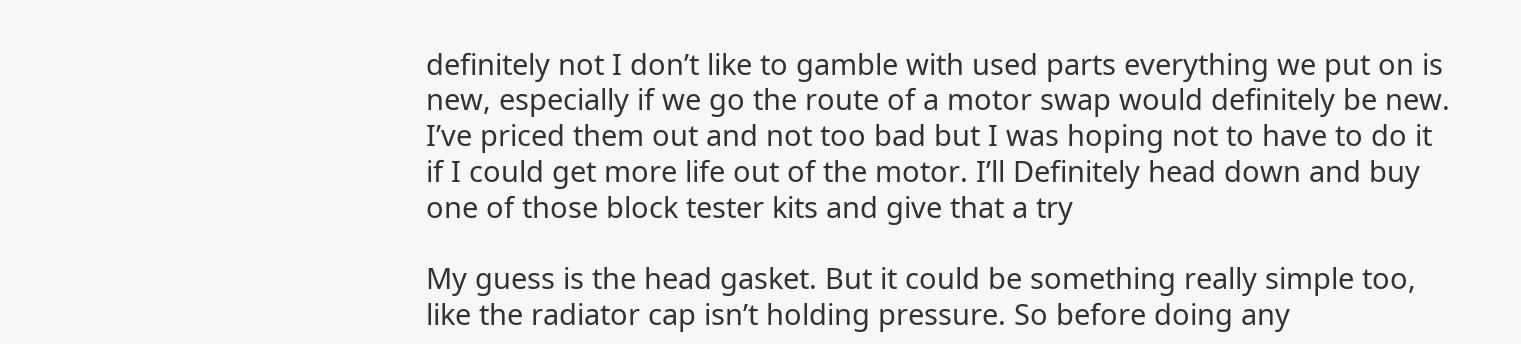definitely not I don’t like to gamble with used parts everything we put on is new, especially if we go the route of a motor swap would definitely be new. I’ve priced them out and not too bad but I was hoping not to have to do it if I could get more life out of the motor. I’ll Definitely head down and buy one of those block tester kits and give that a try

My guess is the head gasket. But it could be something really simple too, like the radiator cap isn’t holding pressure. So before doing any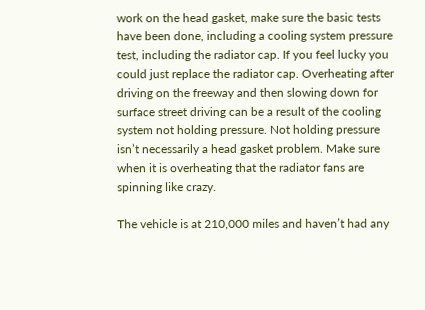work on the head gasket, make sure the basic tests have been done, including a cooling system pressure test, including the radiator cap. If you feel lucky you could just replace the radiator cap. Overheating after driving on the freeway and then slowing down for surface street driving can be a result of the cooling system not holding pressure. Not holding pressure isn’t necessarily a head gasket problem. Make sure when it is overheating that the radiator fans are spinning like crazy.

The vehicle is at 210,000 miles and haven’t had any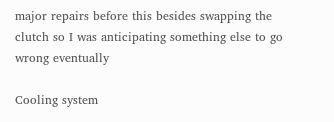major repairs before this besides swapping the clutch so I was anticipating something else to go wrong eventually

Cooling system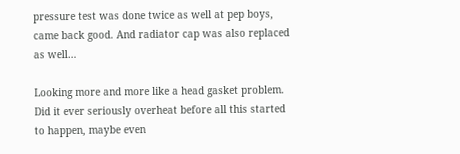pressure test was done twice as well at pep boys, came back good. And radiator cap was also replaced as well…

Looking more and more like a head gasket problem. Did it ever seriously overheat before all this started to happen, maybe even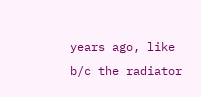years ago, like b/c the radiator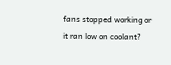fans stopped working or it ran low on coolant?